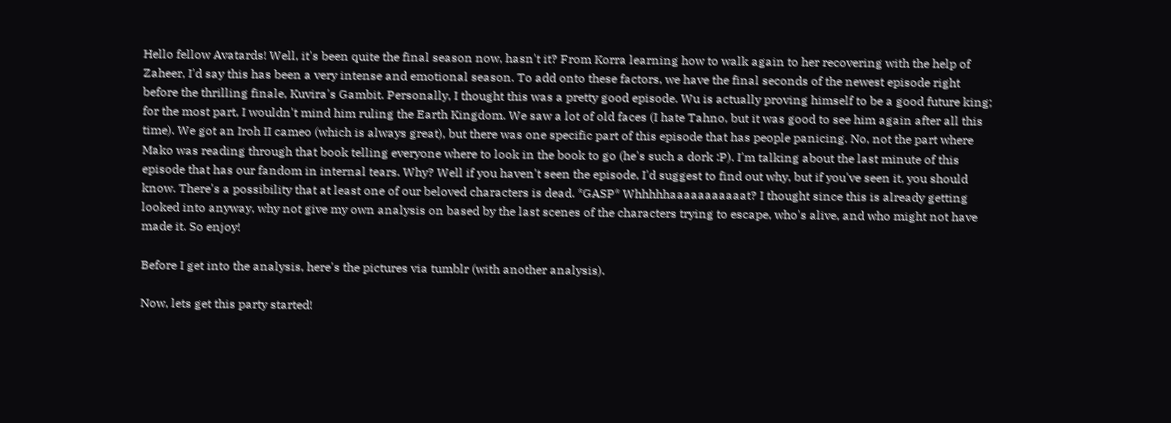Hello fellow Avatards! Well, it's been quite the final season now, hasn't it? From Korra learning how to walk again to her recovering with the help of Zaheer, I'd say this has been a very intense and emotional season. To add onto these factors, we have the final seconds of the newest episode right before the thrilling finale, Kuvira's Gambit. Personally, I thought this was a pretty good episode. Wu is actually proving himself to be a good future king; for the most part, I wouldn't mind him ruling the Earth Kingdom. We saw a lot of old faces (I hate Tahno, but it was good to see him again after all this time). We got an Iroh II cameo (which is always great), but there was one specific part of this episode that has people panicing. No, not the part where Mako was reading through that book telling everyone where to look in the book to go (he's such a dork :P). I'm talking about the last minute of this episode that has our fandom in internal tears. Why? Well if you haven't seen the episode, I'd suggest to find out why, but if you've seen it, you should know. There's a possibility that at least one of our beloved characters is dead. *GASP* Whhhhhaaaaaaaaaaat? I thought since this is already getting looked into anyway, why not give my own analysis on based by the last scenes of the characters trying to escape, who's alive, and who might not have made it. So enjoy!

Before I get into the analysis, here's the pictures via tumblr (with another analysis).

Now, lets get this party started!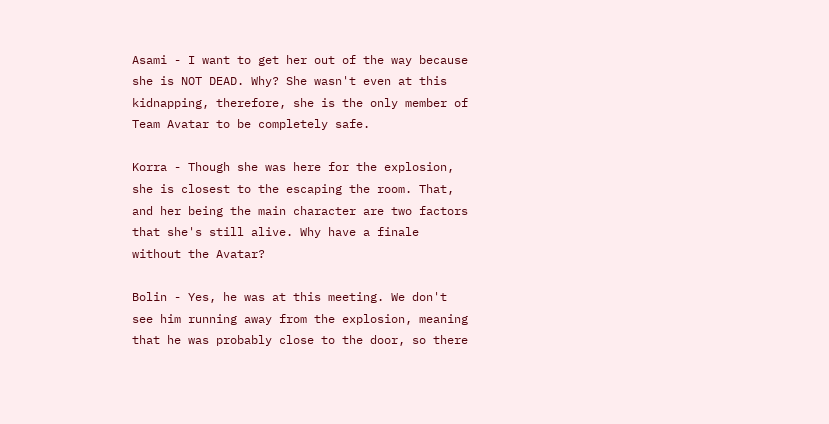Asami - I want to get her out of the way because she is NOT DEAD. Why? She wasn't even at this kidnapping, therefore, she is the only member of Team Avatar to be completely safe.

Korra - Though she was here for the explosion, she is closest to the escaping the room. That, and her being the main character are two factors that she's still alive. Why have a finale without the Avatar?

Bolin - Yes, he was at this meeting. We don't see him running away from the explosion, meaning that he was probably close to the door, so there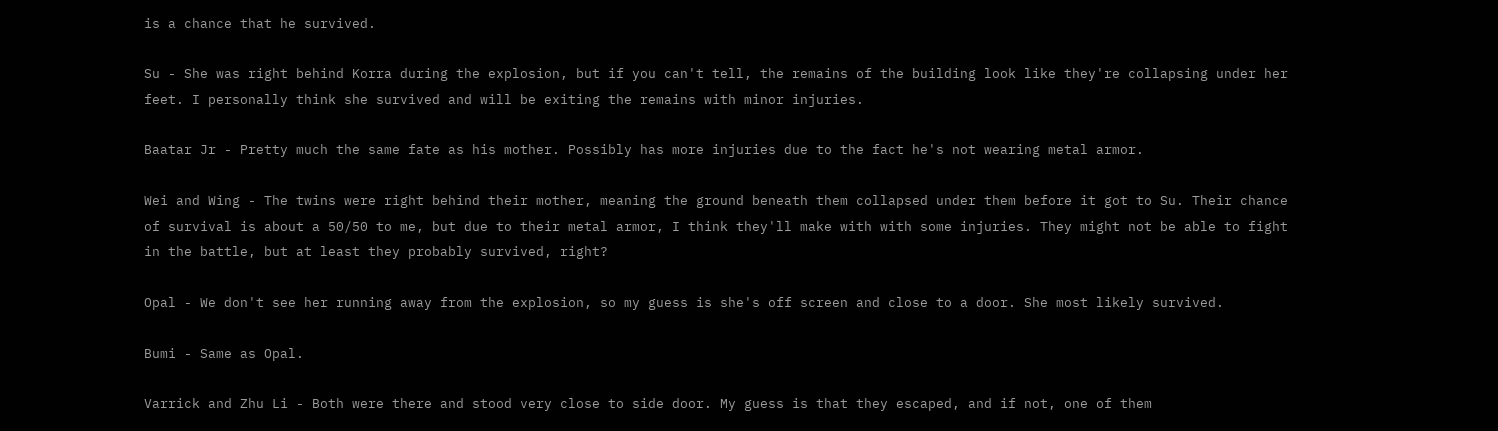is a chance that he survived.

Su - She was right behind Korra during the explosion, but if you can't tell, the remains of the building look like they're collapsing under her feet. I personally think she survived and will be exiting the remains with minor injuries.

Baatar Jr - Pretty much the same fate as his mother. Possibly has more injuries due to the fact he's not wearing metal armor.

Wei and Wing - The twins were right behind their mother, meaning the ground beneath them collapsed under them before it got to Su. Their chance of survival is about a 50/50 to me, but due to their metal armor, I think they'll make with with some injuries. They might not be able to fight in the battle, but at least they probably survived, right?

Opal - We don't see her running away from the explosion, so my guess is she's off screen and close to a door. She most likely survived.

Bumi - Same as Opal.

Varrick and Zhu Li - Both were there and stood very close to side door. My guess is that they escaped, and if not, one of them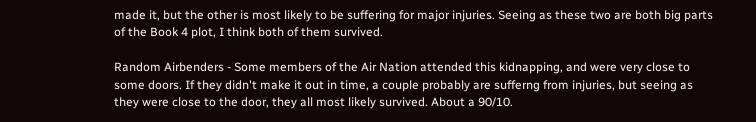made it, but the other is most likely to be suffering for major injuries. Seeing as these two are both big parts of the Book 4 plot, I think both of them survived.

Random Airbenders - Some members of the Air Nation attended this kidnapping, and were very close to some doors. If they didn't make it out in time, a couple probably are sufferng from injuries, but seeing as they were close to the door, they all most likely survived. About a 90/10.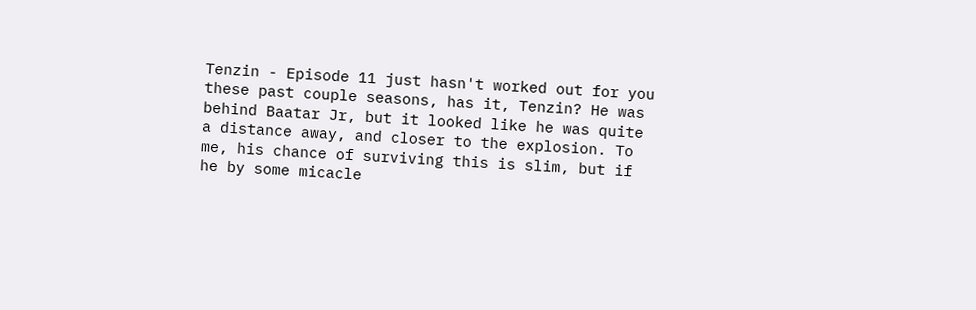Tenzin - Episode 11 just hasn't worked out for you these past couple seasons, has it, Tenzin? He was behind Baatar Jr, but it looked like he was quite a distance away, and closer to the explosion. To me, his chance of surviving this is slim, but if he by some micacle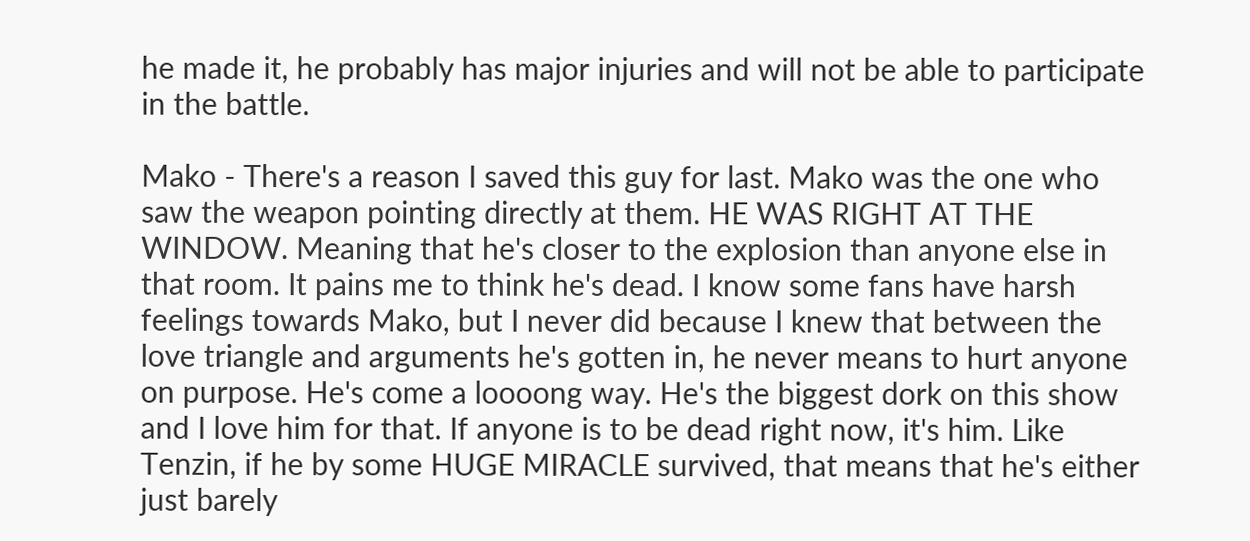he made it, he probably has major injuries and will not be able to participate in the battle.

Mako - There's a reason I saved this guy for last. Mako was the one who saw the weapon pointing directly at them. HE WAS RIGHT AT THE WINDOW. Meaning that he's closer to the explosion than anyone else in that room. It pains me to think he's dead. I know some fans have harsh feelings towards Mako, but I never did because I knew that between the love triangle and arguments he's gotten in, he never means to hurt anyone on purpose. He's come a loooong way. He's the biggest dork on this show and I love him for that. If anyone is to be dead right now, it's him. Like Tenzin, if he by some HUGE MIRACLE survived, that means that he's either just barely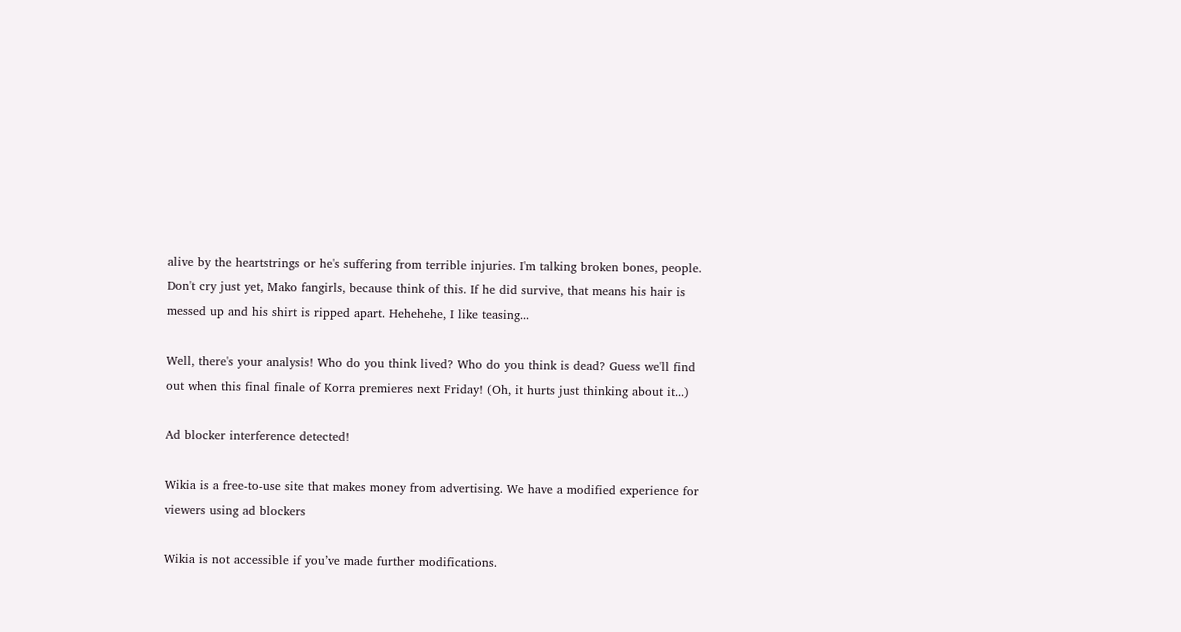alive by the heartstrings or he's suffering from terrible injuries. I'm talking broken bones, people. Don't cry just yet, Mako fangirls, because think of this. If he did survive, that means his hair is messed up and his shirt is ripped apart. Hehehehe, I like teasing...

Well, there's your analysis! Who do you think lived? Who do you think is dead? Guess we'll find out when this final finale of Korra premieres next Friday! (Oh, it hurts just thinking about it...)

Ad blocker interference detected!

Wikia is a free-to-use site that makes money from advertising. We have a modified experience for viewers using ad blockers

Wikia is not accessible if you’ve made further modifications.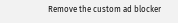Remove the custom ad blocker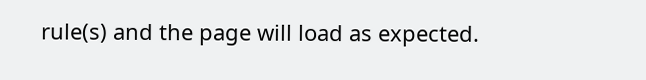rule(s) and the page will load as expected.